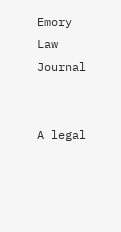Emory Law Journal


A legal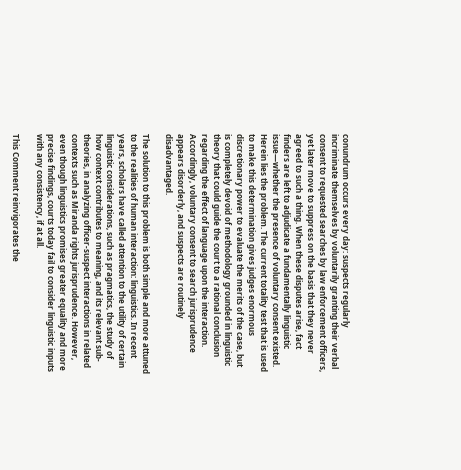conundrum occurs every day: suspects regularly incriminate themselves by voluntarily granting their verbal consent to requested searches by law enforcement officers, yet later move to suppress on the basis that they never agreed to such a thing. When these disputes arise, fact finders are left to adjudicate a fundamentally linguistic issue—whether the presence of voluntary consent existed. Herein lies the problem. The current totality test that is used to make this determination gives judges enormous discretionary power to evaluate the merits of the case, but is completely devoid of methodology grounded in linguistic theory that could guide the court to a rational conclusion regarding the effect of language upon the interaction. Accordingly, voluntary consent to search jurisprudence appears disorderly, and suspects are routinely disadvantaged.

The solution to this problem is both simple and more attuned to the realities of human interaction: linguistics. In recent years, scholars have called attention to the utility of certain linguistic considerations, such as pragmatics, the study of how context contributes to meaning, and its relevant sub-theories, in analyzing officer-suspect interactions in related contexts such as Miranda rights jurisprudence. However, even though linguistics promises greater equality and more precise findings, courts today fail to consider linguistic inputs with any consistency, if at all.

This Comment reinvigorates the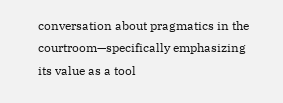conversation about pragmatics in the courtroom—specifically emphasizing its value as a tool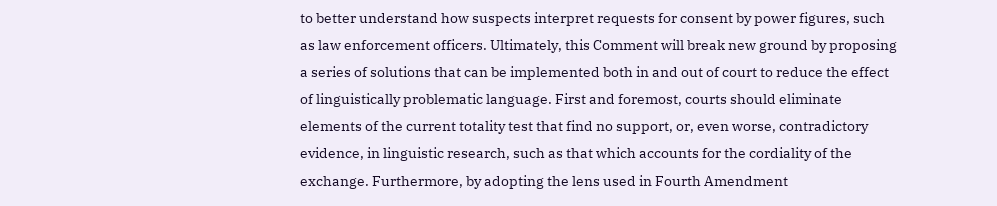to better understand how suspects interpret requests for consent by power figures, such as law enforcement officers. Ultimately, this Comment will break new ground by proposing a series of solutions that can be implemented both in and out of court to reduce the effect of linguistically problematic language. First and foremost, courts should eliminate elements of the current totality test that find no support, or, even worse, contradictory evidence, in linguistic research, such as that which accounts for the cordiality of the exchange. Furthermore, by adopting the lens used in Fourth Amendment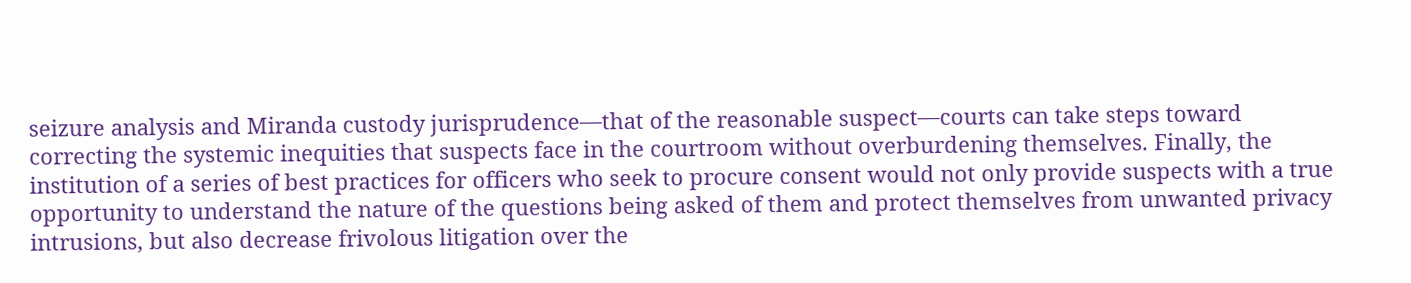seizure analysis and Miranda custody jurisprudence—that of the reasonable suspect—courts can take steps toward correcting the systemic inequities that suspects face in the courtroom without overburdening themselves. Finally, the institution of a series of best practices for officers who seek to procure consent would not only provide suspects with a true opportunity to understand the nature of the questions being asked of them and protect themselves from unwanted privacy intrusions, but also decrease frivolous litigation over the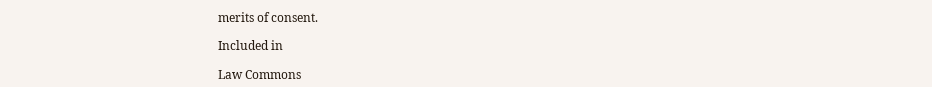merits of consent.

Included in

Law Commons